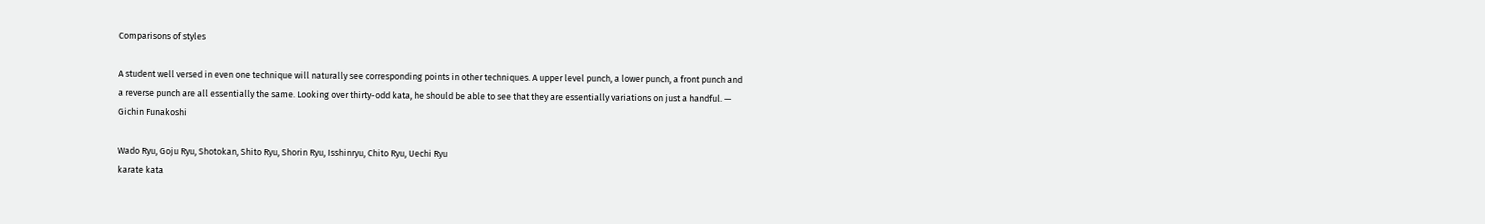Comparisons of styles

A student well versed in even one technique will naturally see corresponding points in other techniques. A upper level punch, a lower punch, a front punch and a reverse punch are all essentially the same. Looking over thirty-odd kata, he should be able to see that they are essentially variations on just a handful. — Gichin Funakoshi

Wado Ryu, Goju Ryu, Shotokan, Shito Ryu, Shorin Ryu, Isshinryu, Chito Ryu, Uechi Ryu
karate kata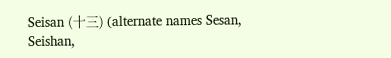Seisan (十三) (alternate names Sesan, Seishan,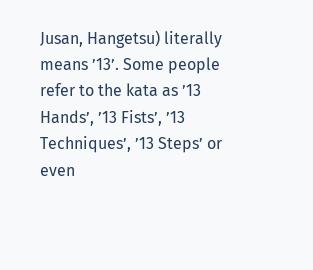Jusan, Hangetsu) literally means ’13’. Some people refer to the kata as ’13 Hands’, ’13 Fists’, ’13 Techniques’, ’13 Steps’ or even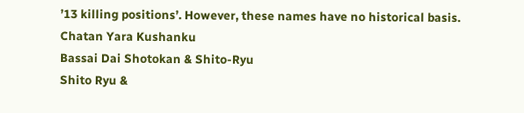’13 killing positions’. However, these names have no historical basis.
Chatan Yara Kushanku
Bassai Dai Shotokan & Shito-Ryu
Shito Ryu &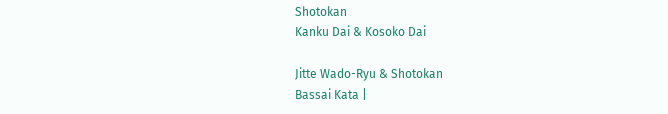Shotokan
Kanku Dai & Kosoko Dai

Jitte Wado-Ryu & Shotokan
Bassai Kata |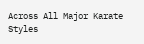Across All Major Karate Styles